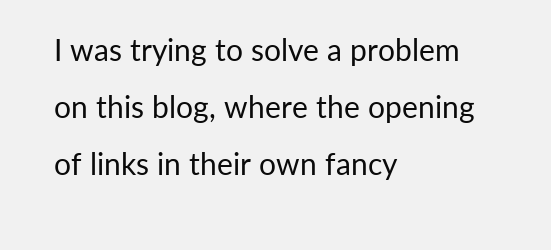I was trying to solve a problem on this blog, where the opening of links in their own fancy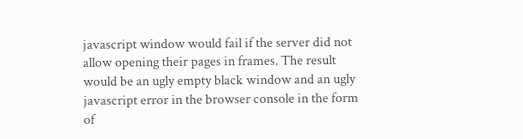javascript window would fail if the server did not allow opening their pages in frames. The result would be an ugly empty black window and an ugly javascript error in the browser console in the form of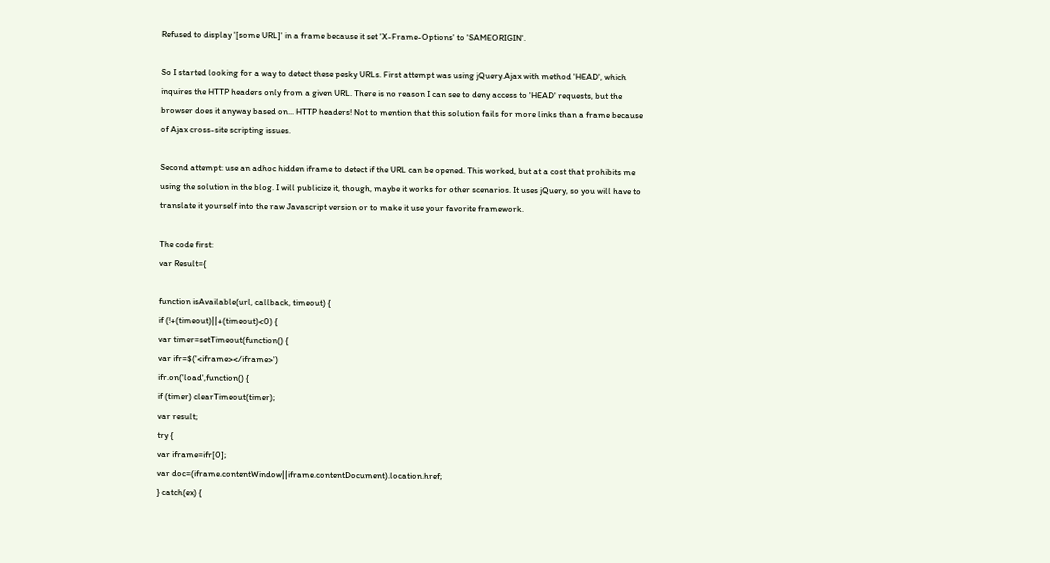Refused to display '[some URL]' in a frame because it set 'X-Frame-Options' to 'SAMEORIGIN'.

So I started looking for a way to detect these pesky URLs. First attempt was using jQuery.Ajax with method 'HEAD', which inquires the HTTP headers only from a given URL. There is no reason I can see to deny access to 'HEAD' requests, but the browser does it anyway based on... HTTP headers! Not to mention that this solution fails for more links than a frame because of Ajax cross-site scripting issues.

Second attempt: use an adhoc hidden iframe to detect if the URL can be opened. This worked, but at a cost that prohibits me using the solution in the blog. I will publicize it, though, maybe it works for other scenarios. It uses jQuery, so you will have to translate it yourself into the raw Javascript version or to make it use your favorite framework.

The code first:
var Result={

function isAvailable(url, callback, timeout) {
if (!+(timeout)||+(timeout)<0) {
var timer=setTimeout(function() {
var ifr=$('<iframe></iframe>')
ifr.on('load',function() {
if (timer) clearTimeout(timer);
var result;
try {
var iframe=ifr[0];
var doc=(iframe.contentWindow||iframe.contentDocument).location.href;
} catch(ex) {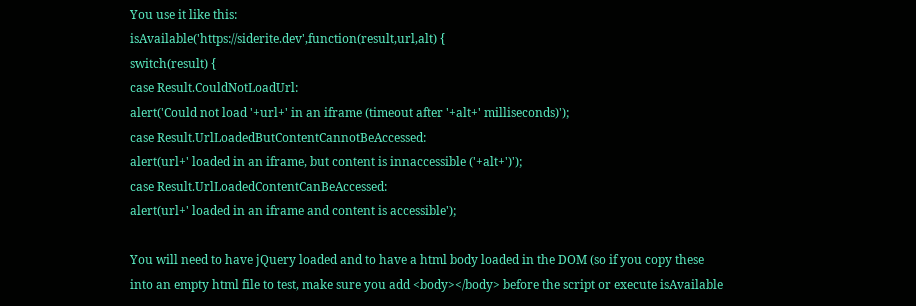You use it like this:
isAvailable('https://siderite.dev',function(result,url,alt) {
switch(result) {
case Result.CouldNotLoadUrl:
alert('Could not load '+url+' in an iframe (timeout after '+alt+' milliseconds)');
case Result.UrlLoadedButContentCannotBeAccessed:
alert(url+' loaded in an iframe, but content is innaccessible ('+alt+')');
case Result.UrlLoadedContentCanBeAccessed:
alert(url+' loaded in an iframe and content is accessible');

You will need to have jQuery loaded and to have a html body loaded in the DOM (so if you copy these into an empty html file to test, make sure you add <body></body> before the script or execute isAvailable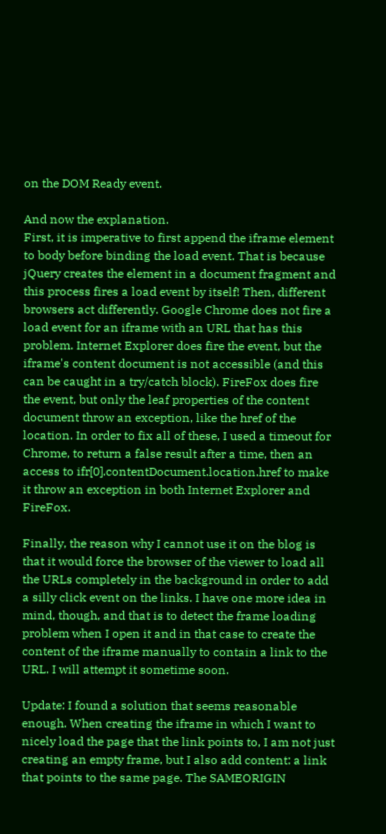on the DOM Ready event.

And now the explanation.
First, it is imperative to first append the iframe element to body before binding the load event. That is because jQuery creates the element in a document fragment and this process fires a load event by itself! Then, different browsers act differently. Google Chrome does not fire a load event for an iframe with an URL that has this problem. Internet Explorer does fire the event, but the iframe's content document is not accessible (and this can be caught in a try/catch block). FireFox does fire the event, but only the leaf properties of the content document throw an exception, like the href of the location. In order to fix all of these, I used a timeout for Chrome, to return a false result after a time, then an access to ifr[0].contentDocument.location.href to make it throw an exception in both Internet Explorer and FireFox.

Finally, the reason why I cannot use it on the blog is that it would force the browser of the viewer to load all the URLs completely in the background in order to add a silly click event on the links. I have one more idea in mind, though, and that is to detect the frame loading problem when I open it and in that case to create the content of the iframe manually to contain a link to the URL. I will attempt it sometime soon.

Update: I found a solution that seems reasonable enough. When creating the iframe in which I want to nicely load the page that the link points to, I am not just creating an empty frame, but I also add content: a link that points to the same page. The SAMEORIGIN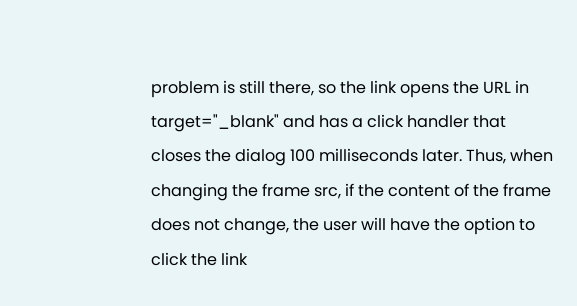problem is still there, so the link opens the URL in target="_blank" and has a click handler that closes the dialog 100 milliseconds later. Thus, when changing the frame src, if the content of the frame does not change, the user will have the option to click the link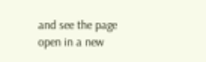and see the page open in a new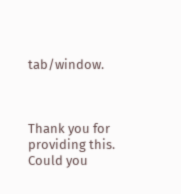tab/window.



Thank you for providing this. Could you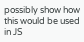possibly show how this would be used in JS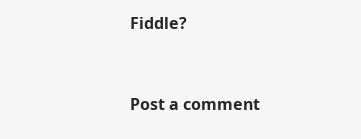Fiddle?


Post a comment